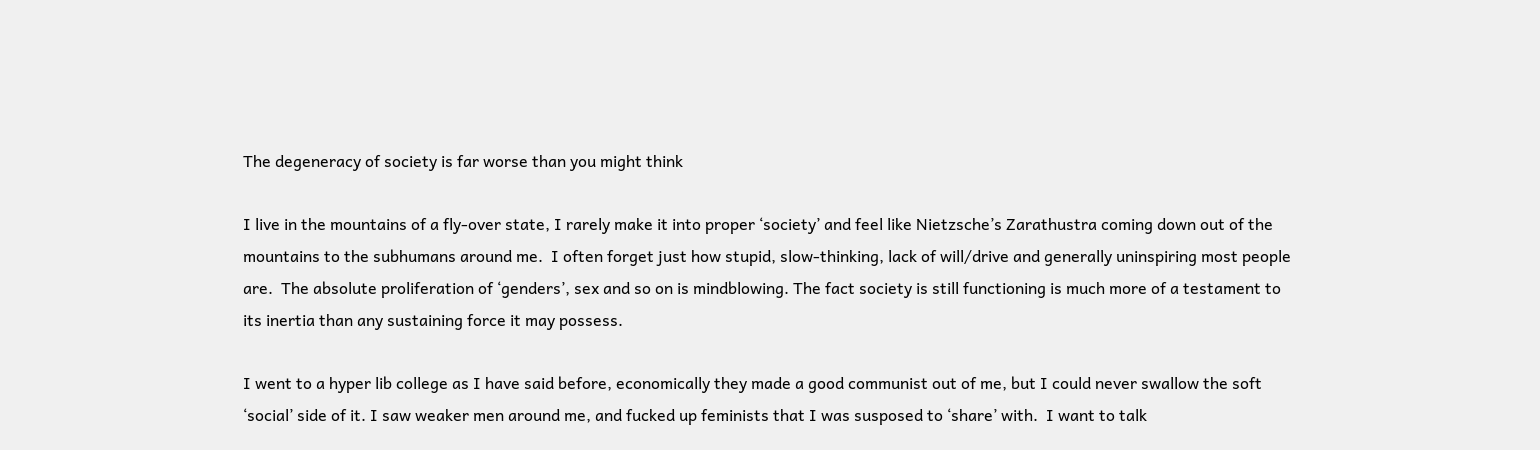The degeneracy of society is far worse than you might think

I live in the mountains of a fly-over state, I rarely make it into proper ‘society’ and feel like Nietzsche’s Zarathustra coming down out of the mountains to the subhumans around me.  I often forget just how stupid, slow-thinking, lack of will/drive and generally uninspiring most people are.  The absolute proliferation of ‘genders’, sex and so on is mindblowing. The fact society is still functioning is much more of a testament to its inertia than any sustaining force it may possess.

I went to a hyper lib college as I have said before, economically they made a good communist out of me, but I could never swallow the soft ‘social’ side of it. I saw weaker men around me, and fucked up feminists that I was susposed to ‘share’ with.  I want to talk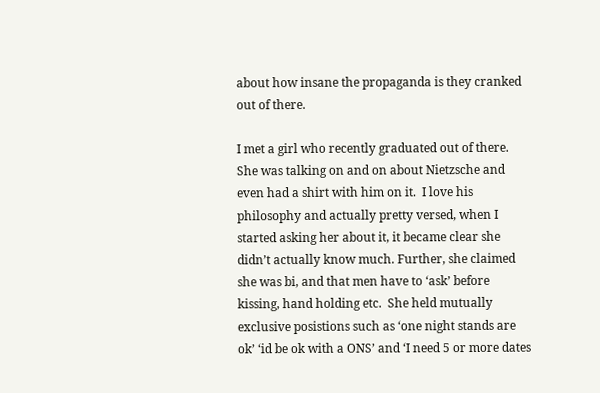about how insane the propaganda is they cranked out of there.

I met a girl who recently graduated out of there.  She was talking on and on about Nietzsche and even had a shirt with him on it.  I love his philosophy and actually pretty versed, when I started asking her about it, it became clear she didn’t actually know much. Further, she claimed she was bi, and that men have to ‘ask’ before kissing, hand holding etc.  She held mutually exclusive posistions such as ‘one night stands are ok’ ‘id be ok with a ONS’ and ‘I need 5 or more dates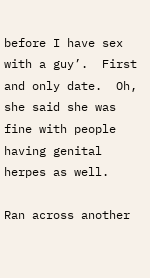before I have sex with a guy’.  First and only date.  Oh, she said she was fine with people having genital herpes as well.

Ran across another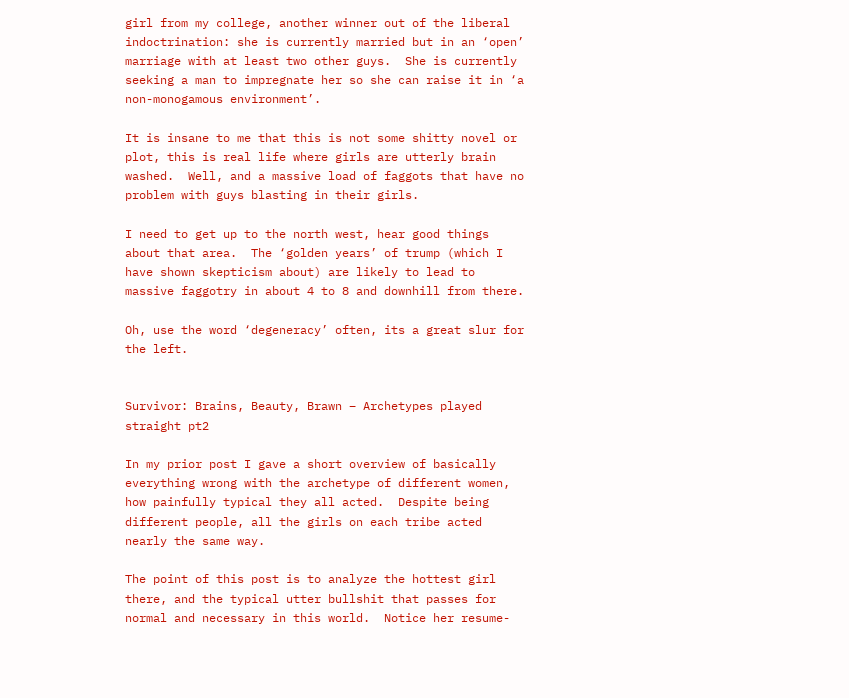girl from my college, another winner out of the liberal indoctrination: she is currently married but in an ‘open’ marriage with at least two other guys.  She is currently seeking a man to impregnate her so she can raise it in ‘a non-monogamous environment’.

It is insane to me that this is not some shitty novel or plot, this is real life where girls are utterly brain washed.  Well, and a massive load of faggots that have no problem with guys blasting in their girls.

I need to get up to the north west, hear good things about that area.  The ‘golden years’ of trump (which I have shown skepticism about) are likely to lead to massive faggotry in about 4 to 8 and downhill from there.

Oh, use the word ‘degeneracy’ often, its a great slur for the left.


Survivor: Brains, Beauty, Brawn – Archetypes played straight pt2

In my prior post I gave a short overview of basically everything wrong with the archetype of different women, how painfully typical they all acted.  Despite being different people, all the girls on each tribe acted nearly the same way.

The point of this post is to analyze the hottest girl there, and the typical utter bullshit that passes for normal and necessary in this world.  Notice her resume-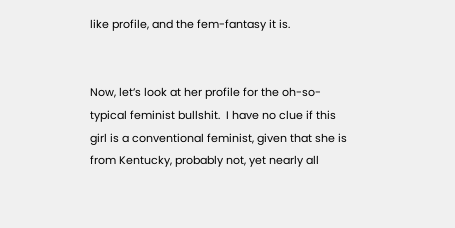like profile, and the fem-fantasy it is.


Now, let’s look at her profile for the oh-so-typical feminist bullshit.  I have no clue if this girl is a conventional feminist, given that she is from Kentucky, probably not, yet nearly all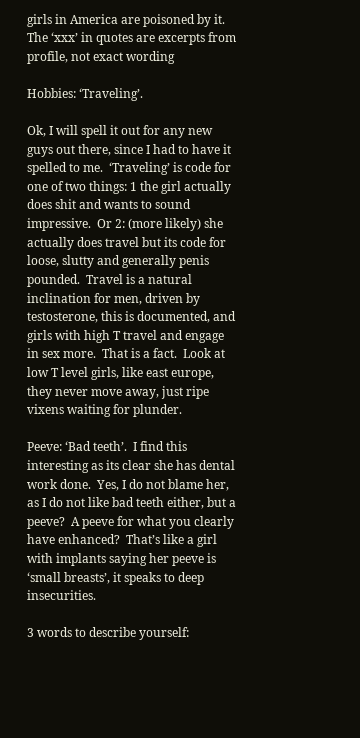girls in America are poisoned by it.  The ‘xxx’ in quotes are excerpts from profile, not exact wording

Hobbies: ‘Traveling’.

Ok, I will spell it out for any new guys out there, since I had to have it spelled to me.  ‘Traveling’ is code for one of two things: 1 the girl actually does shit and wants to sound impressive.  Or 2: (more likely) she actually does travel but its code for loose, slutty and generally penis pounded.  Travel is a natural inclination for men, driven by testosterone, this is documented, and girls with high T travel and engage in sex more.  That is a fact.  Look at low T level girls, like east europe, they never move away, just ripe vixens waiting for plunder.

Peeve: ‘Bad teeth’.  I find this interesting as its clear she has dental work done.  Yes, I do not blame her, as I do not like bad teeth either, but a peeve?  A peeve for what you clearly have enhanced?  That’s like a girl with implants saying her peeve is ‘small breasts’, it speaks to deep insecurities.

3 words to describe yourself: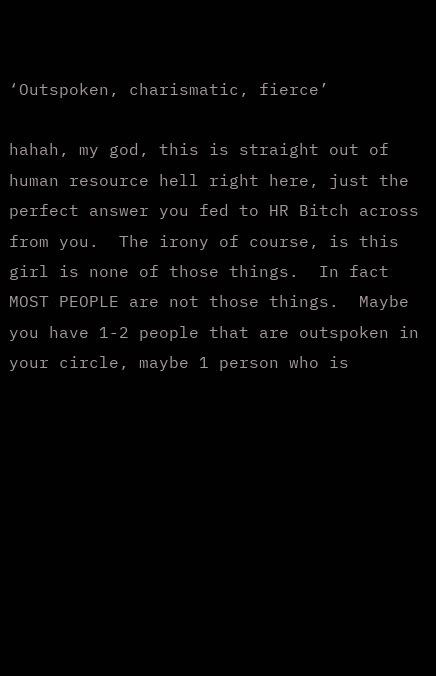‘Outspoken, charismatic, fierce’

hahah, my god, this is straight out of human resource hell right here, just the perfect answer you fed to HR Bitch across from you.  The irony of course, is this girl is none of those things.  In fact MOST PEOPLE are not those things.  Maybe you have 1-2 people that are outspoken in your circle, maybe 1 person who is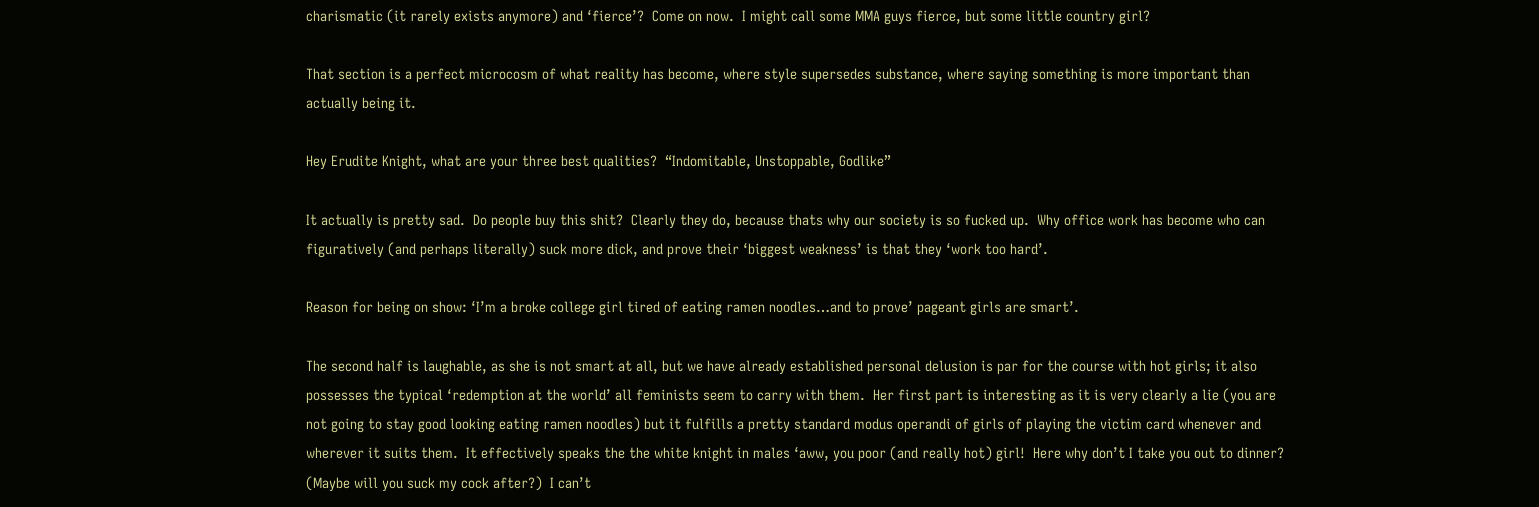charismatic (it rarely exists anymore) and ‘fierce’?  Come on now.  I might call some MMA guys fierce, but some little country girl?

That section is a perfect microcosm of what reality has become, where style supersedes substance, where saying something is more important than actually being it.

Hey Erudite Knight, what are your three best qualities?  “Indomitable, Unstoppable, Godlike”

It actually is pretty sad.  Do people buy this shit?  Clearly they do, because thats why our society is so fucked up.  Why office work has become who can figuratively (and perhaps literally) suck more dick, and prove their ‘biggest weakness’ is that they ‘work too hard’.

Reason for being on show: ‘I’m a broke college girl tired of eating ramen noodles…and to prove’ pageant girls are smart’.

The second half is laughable, as she is not smart at all, but we have already established personal delusion is par for the course with hot girls; it also possesses the typical ‘redemption at the world’ all feminists seem to carry with them.  Her first part is interesting as it is very clearly a lie (you are not going to stay good looking eating ramen noodles) but it fulfills a pretty standard modus operandi of girls of playing the victim card whenever and wherever it suits them.  It effectively speaks the the white knight in males ‘aww, you poor (and really hot) girl!  Here why don’t I take you out to dinner?  (Maybe will you suck my cock after?)  I can’t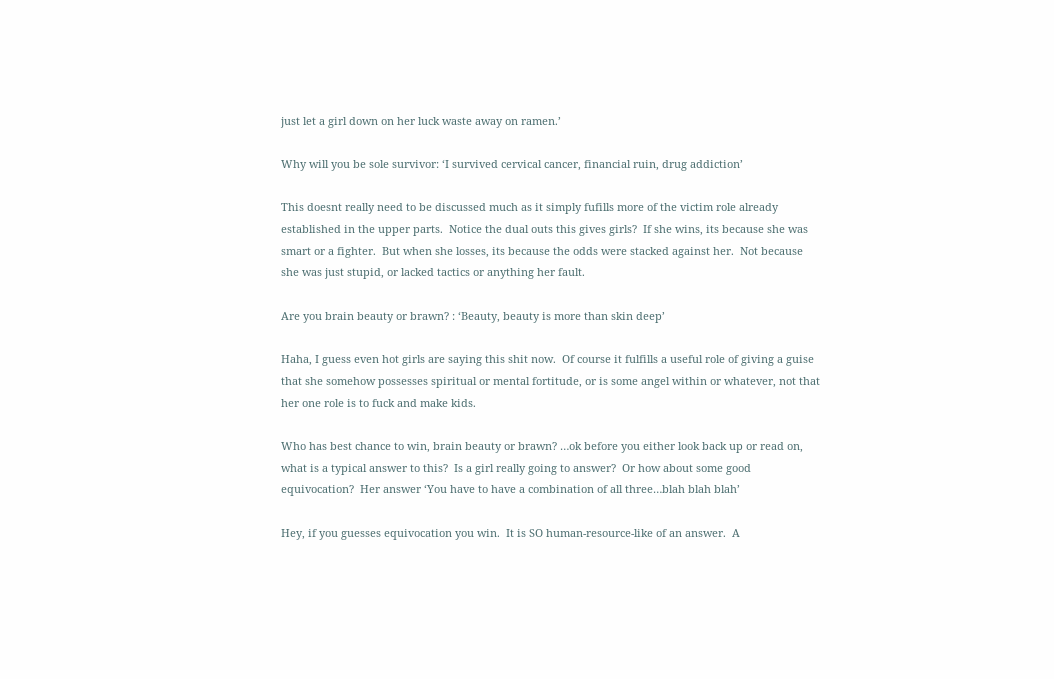just let a girl down on her luck waste away on ramen.’

Why will you be sole survivor: ‘I survived cervical cancer, financial ruin, drug addiction’

This doesnt really need to be discussed much as it simply fufills more of the victim role already established in the upper parts.  Notice the dual outs this gives girls?  If she wins, its because she was smart or a fighter.  But when she losses, its because the odds were stacked against her.  Not because she was just stupid, or lacked tactics or anything her fault.

Are you brain beauty or brawn? : ‘Beauty, beauty is more than skin deep’

Haha, I guess even hot girls are saying this shit now.  Of course it fulfills a useful role of giving a guise that she somehow possesses spiritual or mental fortitude, or is some angel within or whatever, not that her one role is to fuck and make kids.

Who has best chance to win, brain beauty or brawn? …ok before you either look back up or read on, what is a typical answer to this?  Is a girl really going to answer?  Or how about some good equivocation?  Her answer ‘You have to have a combination of all three…blah blah blah’

Hey, if you guesses equivocation you win.  It is SO human-resource-like of an answer.  A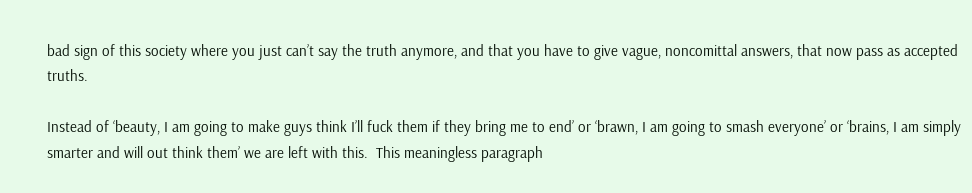bad sign of this society where you just can’t say the truth anymore, and that you have to give vague, noncomittal answers, that now pass as accepted truths.

Instead of ‘beauty, I am going to make guys think I’ll fuck them if they bring me to end’ or ‘brawn, I am going to smash everyone’ or ‘brains, I am simply smarter and will out think them’ we are left with this.  This meaningless paragraph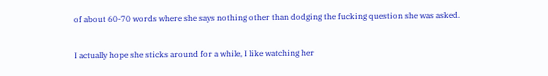of about 60-70 words where she says nothing other than dodging the fucking question she was asked.

I actually hope she sticks around for a while, I like watching her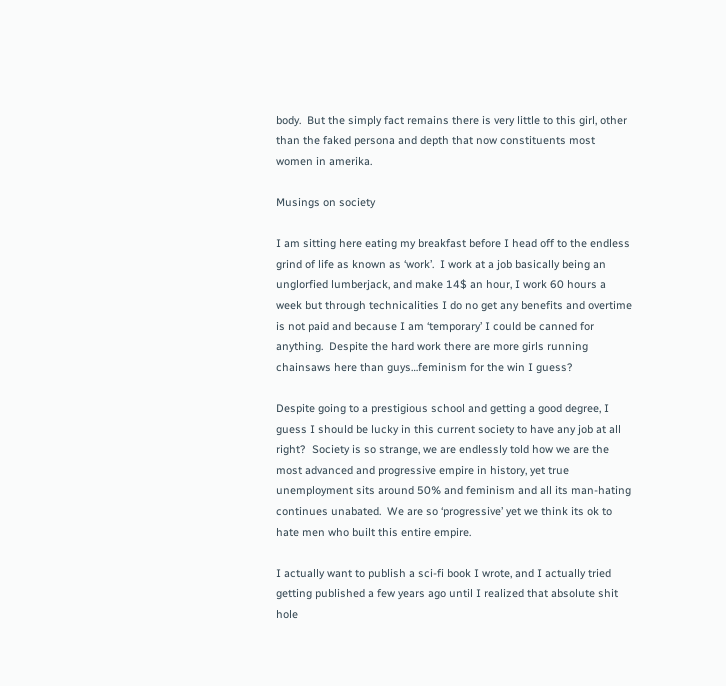body.  But the simply fact remains there is very little to this girl, other than the faked persona and depth that now constituents most women in amerika.

Musings on society

I am sitting here eating my breakfast before I head off to the endless grind of life as known as ‘work’.  I work at a job basically being an unglorfied lumberjack, and make 14$ an hour, I work 60 hours a week but through technicalities I do no get any benefits and overtime is not paid and because I am ‘temporary’ I could be canned for anything.  Despite the hard work there are more girls running chainsaws here than guys…feminism for the win I guess?

Despite going to a prestigious school and getting a good degree, I guess I should be lucky in this current society to have any job at all right?  Society is so strange, we are endlessly told how we are the most advanced and progressive empire in history, yet true unemployment sits around 50% and feminism and all its man-hating continues unabated.  We are so ‘progressive’ yet we think its ok to hate men who built this entire empire.

I actually want to publish a sci-fi book I wrote, and I actually tried getting published a few years ago until I realized that absolute shit hole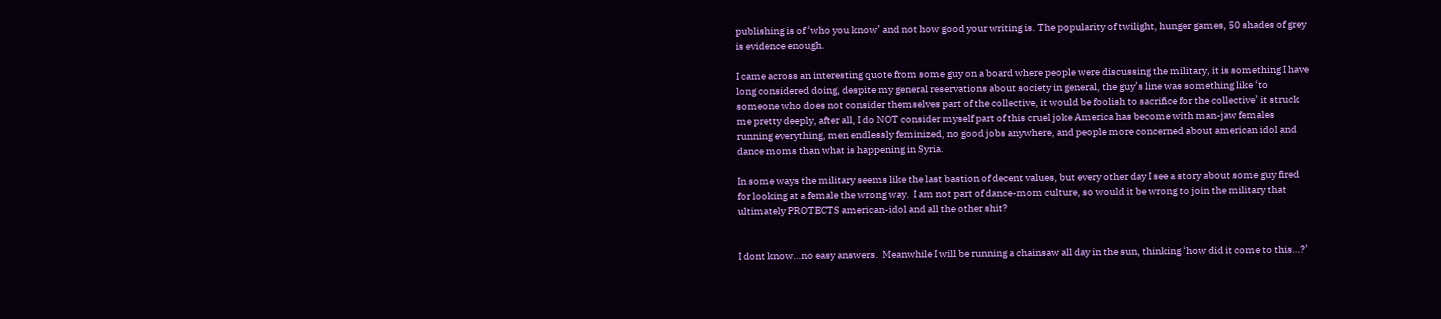publishing is of ‘who you know’ and not how good your writing is. The popularity of twilight, hunger games, 50 shades of grey is evidence enough.

I came across an interesting quote from some guy on a board where people were discussing the military, it is something I have long considered doing, despite my general reservations about society in general, the guy’s line was something like ‘to someone who does not consider themselves part of the collective, it would be foolish to sacrifice for the collective’ it struck me pretty deeply, after all, I do NOT consider myself part of this cruel joke America has become with man-jaw females running everything, men endlessly feminized, no good jobs anywhere, and people more concerned about american idol and dance moms than what is happening in Syria.

In some ways the military seems like the last bastion of decent values, but every other day I see a story about some guy fired for looking at a female the wrong way.  I am not part of dance-mom culture, so would it be wrong to join the military that ultimately PROTECTS american-idol and all the other shit?


I dont know…no easy answers.  Meanwhile I will be running a chainsaw all day in the sun, thinking ‘how did it come to this…?’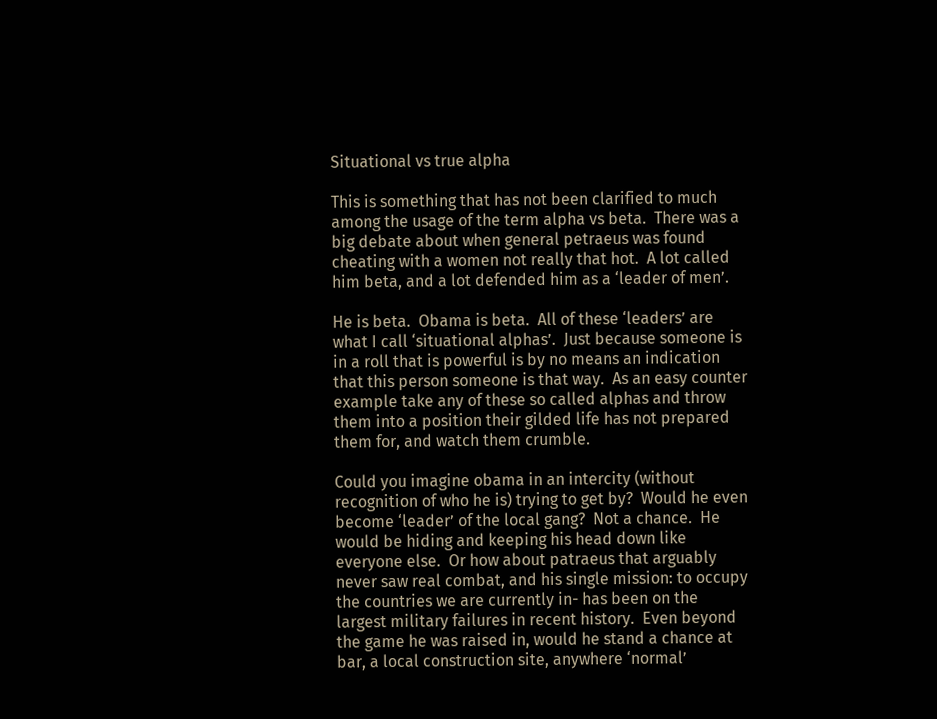Situational vs true alpha

This is something that has not been clarified to much among the usage of the term alpha vs beta.  There was a big debate about when general petraeus was found cheating with a women not really that hot.  A lot called him beta, and a lot defended him as a ‘leader of men’.

He is beta.  Obama is beta.  All of these ‘leaders’ are what I call ‘situational alphas’.  Just because someone is in a roll that is powerful is by no means an indication that this person someone is that way.  As an easy counter example take any of these so called alphas and throw them into a position their gilded life has not prepared them for, and watch them crumble.

Could you imagine obama in an intercity (without recognition of who he is) trying to get by?  Would he even become ‘leader’ of the local gang?  Not a chance.  He would be hiding and keeping his head down like everyone else.  Or how about patraeus that arguably never saw real combat, and his single mission: to occupy the countries we are currently in- has been on the largest military failures in recent history.  Even beyond the game he was raised in, would he stand a chance at bar, a local construction site, anywhere ‘normal’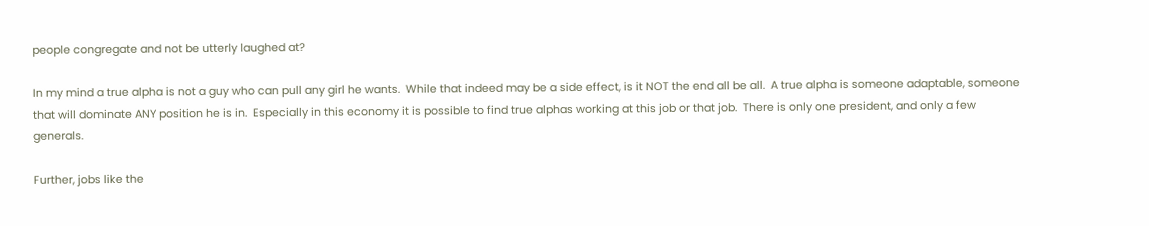people congregate and not be utterly laughed at?

In my mind a true alpha is not a guy who can pull any girl he wants.  While that indeed may be a side effect, is it NOT the end all be all.  A true alpha is someone adaptable, someone that will dominate ANY position he is in.  Especially in this economy it is possible to find true alphas working at this job or that job.  There is only one president, and only a few generals.

Further, jobs like the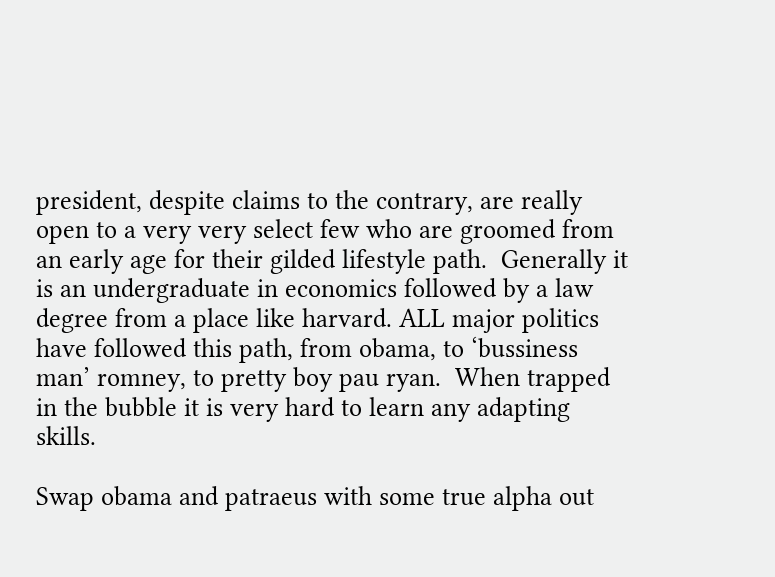president, despite claims to the contrary, are really open to a very very select few who are groomed from an early age for their gilded lifestyle path.  Generally it is an undergraduate in economics followed by a law degree from a place like harvard. ALL major politics have followed this path, from obama, to ‘bussiness man’ romney, to pretty boy pau ryan.  When trapped in the bubble it is very hard to learn any adapting skills.

Swap obama and patraeus with some true alpha out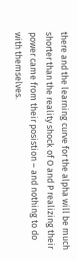there and the learning curve for the alpha will be much shorter than the reality shock of O and P realizing their power came from their posistion – and nothing to do with themselves.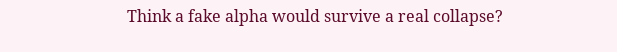Think a fake alpha would survive a real collapse?